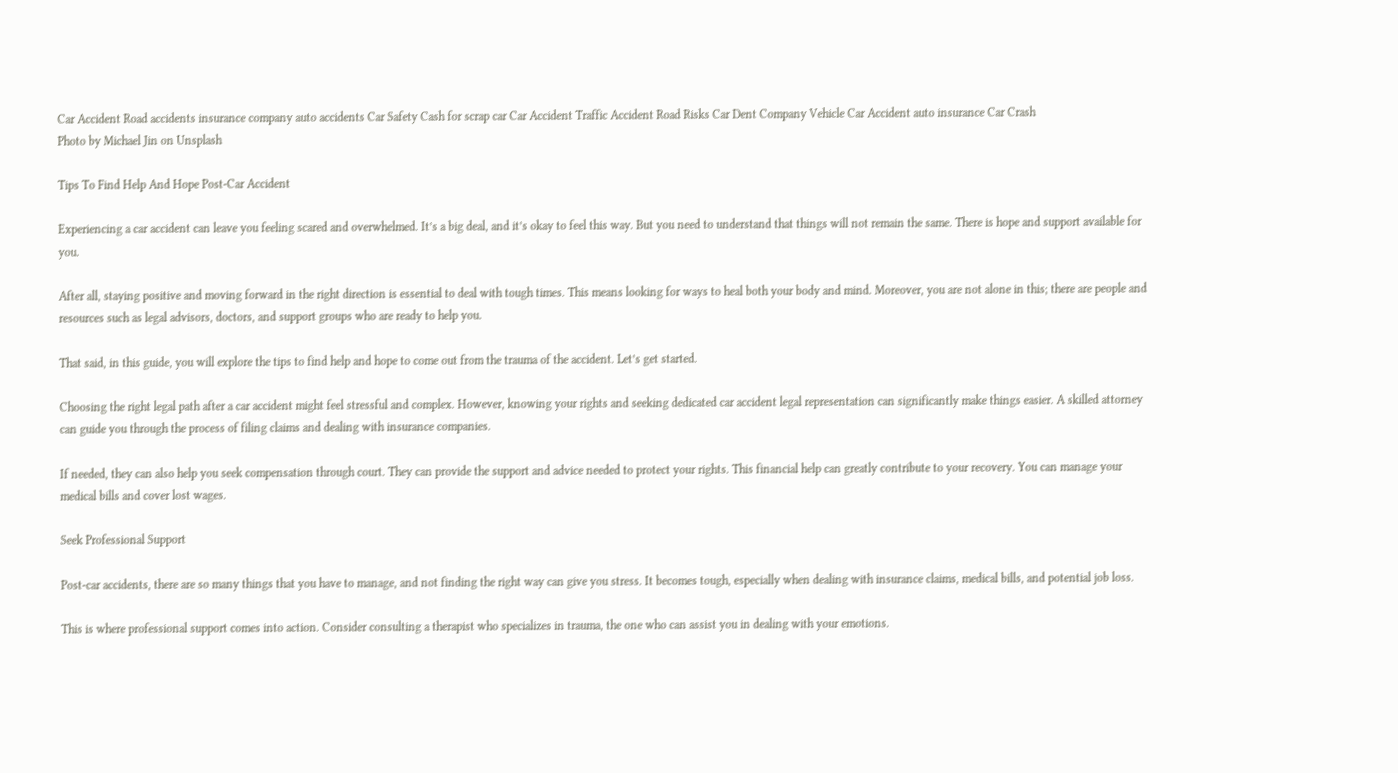Car Accident Road accidents insurance company auto accidents Car Safety Cash for scrap car Car Accident Traffic Accident Road Risks Car Dent Company Vehicle Car Accident auto insurance Car Crash
Photo by Michael Jin on Unsplash

Tips To Find Help And Hope Post-Car Accident

Experiencing a car accident can leave you feeling scared and overwhelmed. It’s a big deal, and it’s okay to feel this way. But you need to understand that things will not remain the same. There is hope and support available for you.

After all, staying positive and moving forward in the right direction is essential to deal with tough times. This means looking for ways to heal both your body and mind. Moreover, you are not alone in this; there are people and resources such as legal advisors, doctors, and support groups who are ready to help you.

That said, in this guide, you will explore the tips to find help and hope to come out from the trauma of the accident. Let’s get started.

Choosing the right legal path after a car accident might feel stressful and complex. However, knowing your rights and seeking dedicated car accident legal representation can significantly make things easier. A skilled attorney can guide you through the process of filing claims and dealing with insurance companies.

If needed, they can also help you seek compensation through court. They can provide the support and advice needed to protect your rights. This financial help can greatly contribute to your recovery. You can manage your medical bills and cover lost wages.

Seek Professional Support

Post-car accidents, there are so many things that you have to manage, and not finding the right way can give you stress. It becomes tough, especially when dealing with insurance claims, medical bills, and potential job loss.

This is where professional support comes into action. Consider consulting a therapist who specializes in trauma, the one who can assist you in dealing with your emotions.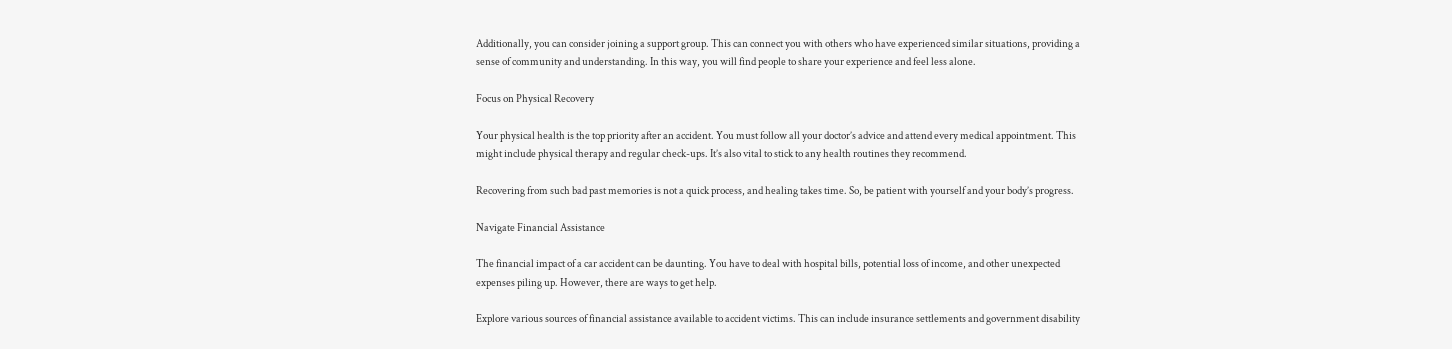Additionally, you can consider joining a support group. This can connect you with others who have experienced similar situations, providing a sense of community and understanding. In this way, you will find people to share your experience and feel less alone.

Focus on Physical Recovery

Your physical health is the top priority after an accident. You must follow all your doctor’s advice and attend every medical appointment. This might include physical therapy and regular check-ups. It’s also vital to stick to any health routines they recommend.

Recovering from such bad past memories is not a quick process, and healing takes time. So, be patient with yourself and your body’s progress.

Navigate Financial Assistance

The financial impact of a car accident can be daunting. You have to deal with hospital bills, potential loss of income, and other unexpected expenses piling up. However, there are ways to get help.

Explore various sources of financial assistance available to accident victims. This can include insurance settlements and government disability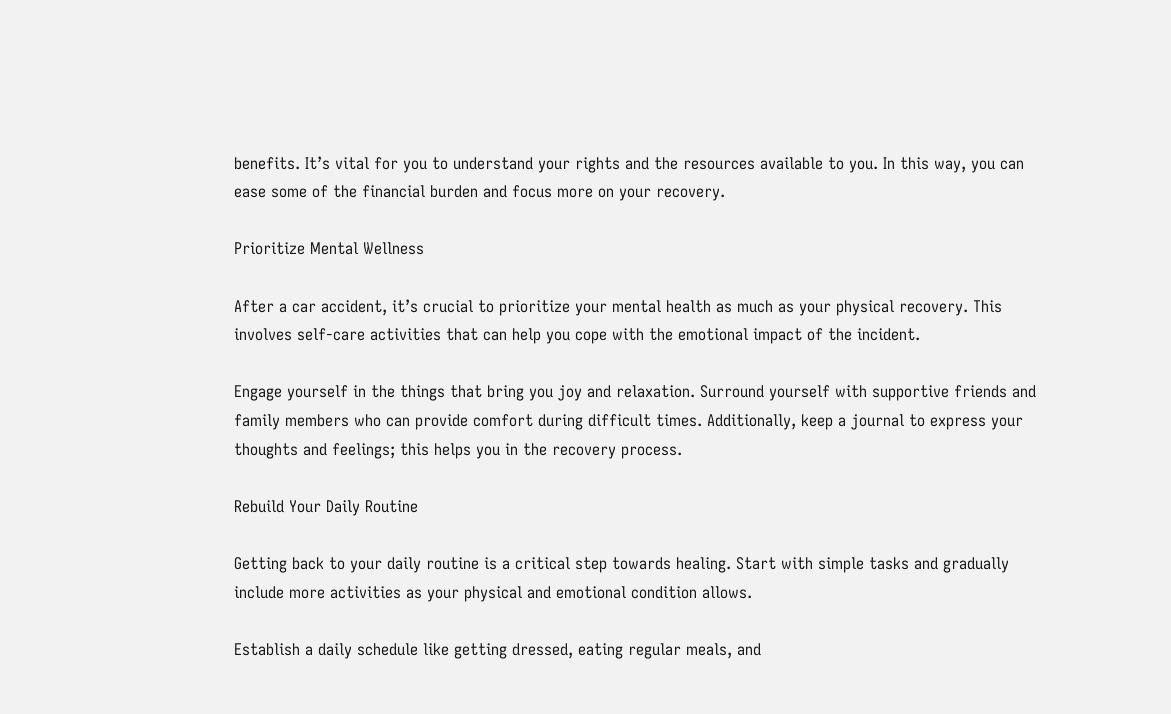benefits. It’s vital for you to understand your rights and the resources available to you. In this way, you can ease some of the financial burden and focus more on your recovery.

Prioritize Mental Wellness

After a car accident, it’s crucial to prioritize your mental health as much as your physical recovery. This involves self-care activities that can help you cope with the emotional impact of the incident.

Engage yourself in the things that bring you joy and relaxation. Surround yourself with supportive friends and family members who can provide comfort during difficult times. Additionally, keep a journal to express your thoughts and feelings; this helps you in the recovery process.

Rebuild Your Daily Routine

Getting back to your daily routine is a critical step towards healing. Start with simple tasks and gradually include more activities as your physical and emotional condition allows.

Establish a daily schedule like getting dressed, eating regular meals, and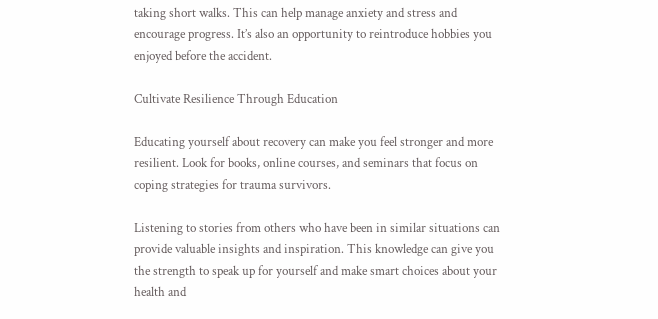taking short walks. This can help manage anxiety and stress and encourage progress. It’s also an opportunity to reintroduce hobbies you enjoyed before the accident.

Cultivate Resilience Through Education

Educating yourself about recovery can make you feel stronger and more resilient. Look for books, online courses, and seminars that focus on coping strategies for trauma survivors.

Listening to stories from others who have been in similar situations can provide valuable insights and inspiration. This knowledge can give you the strength to speak up for yourself and make smart choices about your health and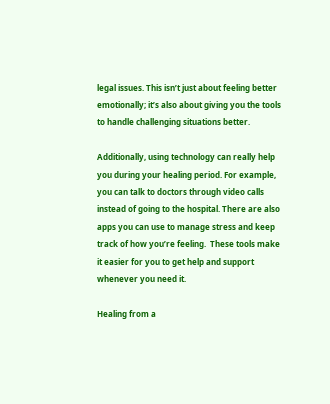legal issues. This isn’t just about feeling better emotionally; it’s also about giving you the tools to handle challenging situations better.

Additionally, using technology can really help you during your healing period. For example, you can talk to doctors through video calls instead of going to the hospital. There are also apps you can use to manage stress and keep track of how you’re feeling.  These tools make it easier for you to get help and support whenever you need it.

Healing from a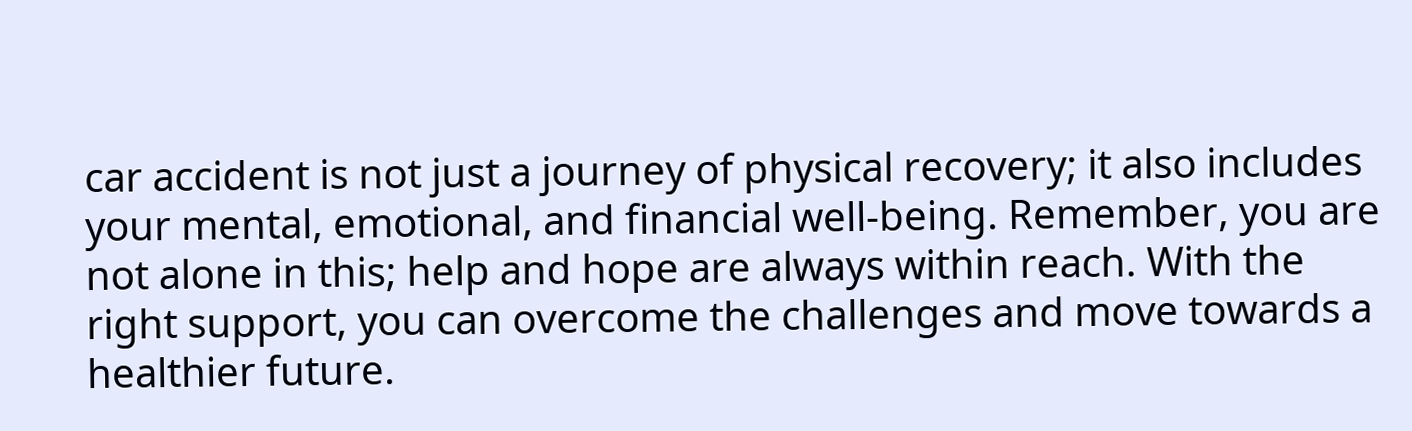car accident is not just a journey of physical recovery; it also includes your mental, emotional, and financial well-being. Remember, you are not alone in this; help and hope are always within reach. With the right support, you can overcome the challenges and move towards a healthier future.